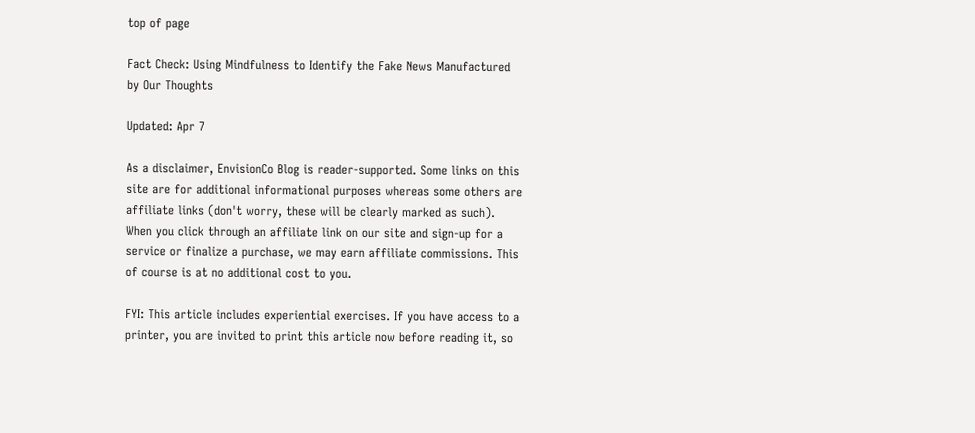top of page

Fact Check: Using Mindfulness to Identify the Fake News Manufactured by Our Thoughts

Updated: Apr 7

As a disclaimer, EnvisionCo Blog is reader-supported. Some links on this site are for additional informational purposes whereas some others are affiliate links (don't worry, these will be clearly marked as such). When you click through an affiliate link on our site and sign-up for a service or finalize a purchase, we may earn affiliate commissions. This of course is at no additional cost to you.

FYI: This article includes experiential exercises. If you have access to a printer, you are invited to print this article now before reading it, so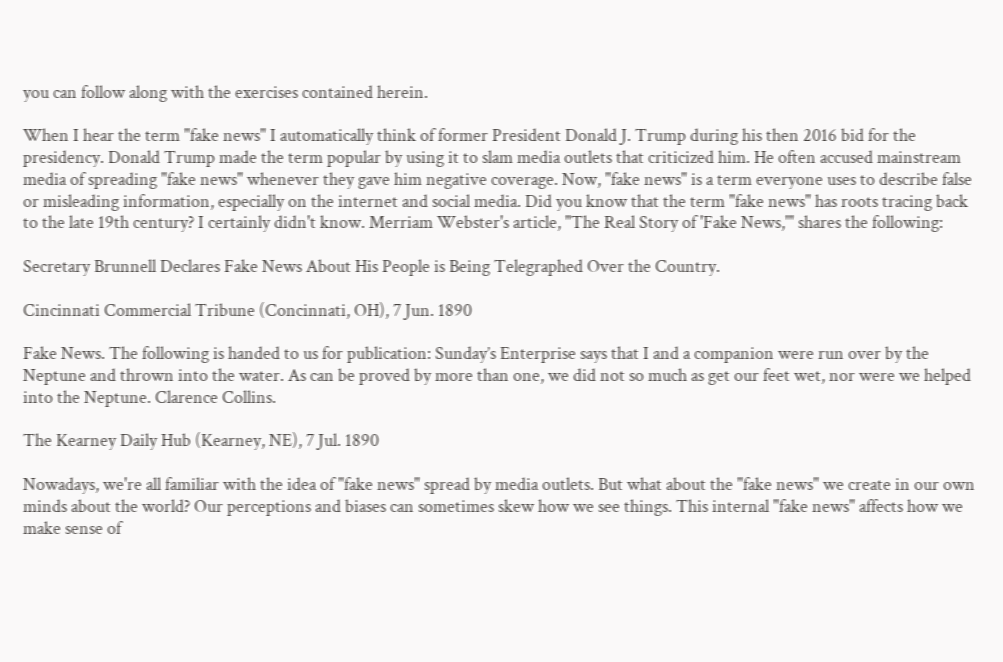you can follow along with the exercises contained herein.

When I hear the term "fake news" I automatically think of former President Donald J. Trump during his then 2016 bid for the presidency. Donald Trump made the term popular by using it to slam media outlets that criticized him. He often accused mainstream media of spreading "fake news" whenever they gave him negative coverage. Now, "fake news" is a term everyone uses to describe false or misleading information, especially on the internet and social media. Did you know that the term "fake news" has roots tracing back to the late 19th century? I certainly didn't know. Merriam Webster's article, "The Real Story of 'Fake News,'" shares the following:

Secretary Brunnell Declares Fake News About His People is Being Telegraphed Over the Country.

Cincinnati Commercial Tribune (Concinnati, OH), 7 Jun. 1890

Fake News. The following is handed to us for publication: Sunday’s Enterprise says that I and a companion were run over by the Neptune and thrown into the water. As can be proved by more than one, we did not so much as get our feet wet, nor were we helped into the Neptune. Clarence Collins.

The Kearney Daily Hub (Kearney, NE), 7 Jul. 1890

Nowadays, we're all familiar with the idea of "fake news" spread by media outlets. But what about the "fake news" we create in our own minds about the world? Our perceptions and biases can sometimes skew how we see things. This internal "fake news" affects how we make sense of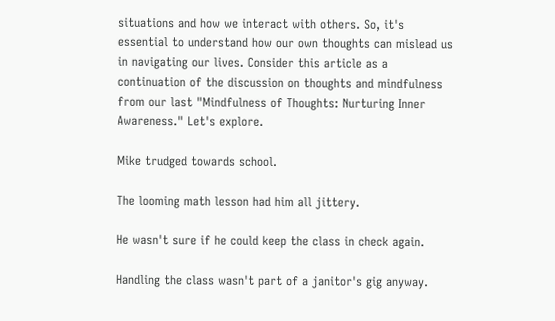situations and how we interact with others. So, it's essential to understand how our own thoughts can mislead us in navigating our lives. Consider this article as a continuation of the discussion on thoughts and mindfulness from our last "Mindfulness of Thoughts: Nurturing Inner Awareness." Let's explore.

Mike trudged towards school.

The looming math lesson had him all jittery.

He wasn't sure if he could keep the class in check again.

Handling the class wasn't part of a janitor's gig anyway.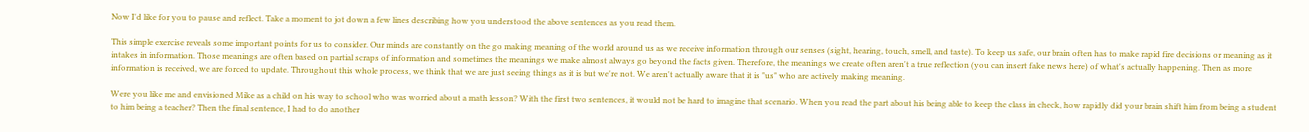Now I'd like for you to pause and reflect. Take a moment to jot down a few lines describing how you understood the above sentences as you read them.

This simple exercise reveals some important points for us to consider. Our minds are constantly on the go making meaning of the world around us as we receive information through our senses (sight, hearing, touch, smell, and taste). To keep us safe, our brain often has to make rapid fire decisions or meaning as it intakes in information. Those meanings are often based on partial scraps of information and sometimes the meanings we make almost always go beyond the facts given. Therefore, the meanings we create often aren't a true reflection (you can insert fake news here) of what's actually happening. Then as more information is received, we are forced to update. Throughout this whole process, we think that we are just seeing things as it is but we're not. We aren't actually aware that it is "us" who are actively making meaning.

Were you like me and envisioned Mike as a child on his way to school who was worried about a math lesson? With the first two sentences, it would not be hard to imagine that scenario. When you read the part about his being able to keep the class in check, how rapidly did your brain shift him from being a student to him being a teacher? Then the final sentence, I had to do another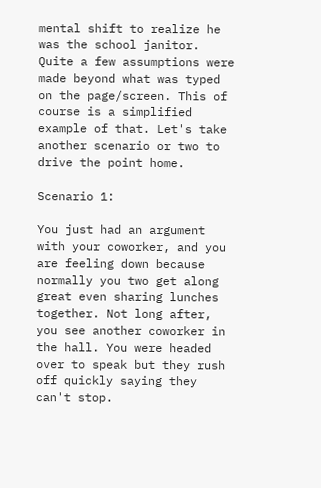mental shift to realize he was the school janitor. Quite a few assumptions were made beyond what was typed on the page/screen. This of course is a simplified example of that. Let's take another scenario or two to drive the point home.

Scenario 1:

You just had an argument with your coworker, and you are feeling down because normally you two get along great even sharing lunches together. Not long after, you see another coworker in the hall. You were headed over to speak but they rush off quickly saying they can't stop.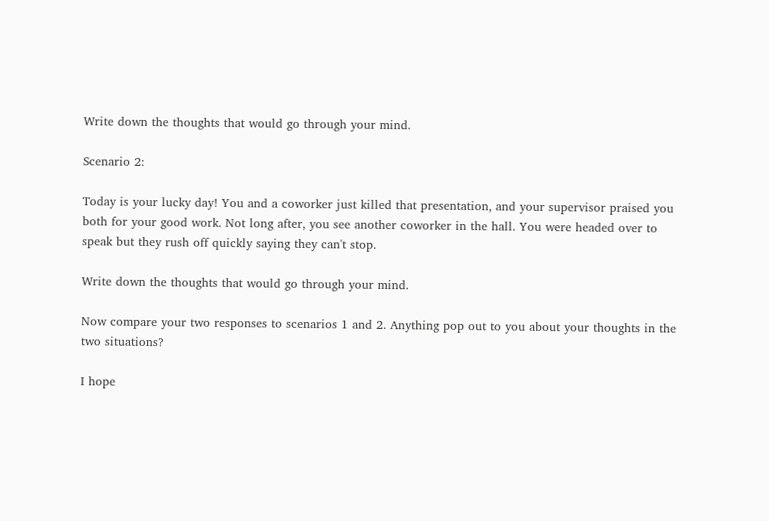Write down the thoughts that would go through your mind.

Scenario 2:

Today is your lucky day! You and a coworker just killed that presentation, and your supervisor praised you both for your good work. Not long after, you see another coworker in the hall. You were headed over to speak but they rush off quickly saying they can't stop.

Write down the thoughts that would go through your mind.

Now compare your two responses to scenarios 1 and 2. Anything pop out to you about your thoughts in the two situations?

I hope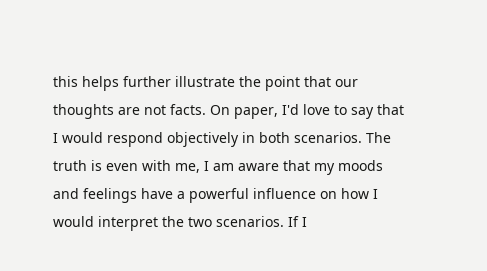this helps further illustrate the point that our thoughts are not facts. On paper, I'd love to say that I would respond objectively in both scenarios. The truth is even with me, I am aware that my moods and feelings have a powerful influence on how I would interpret the two scenarios. If I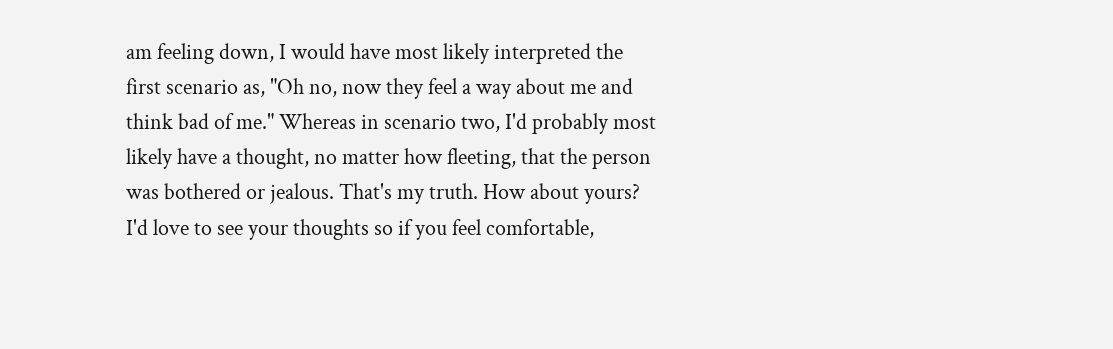am feeling down, I would have most likely interpreted the first scenario as, "Oh no, now they feel a way about me and think bad of me." Whereas in scenario two, I'd probably most likely have a thought, no matter how fleeting, that the person was bothered or jealous. That's my truth. How about yours? I'd love to see your thoughts so if you feel comfortable,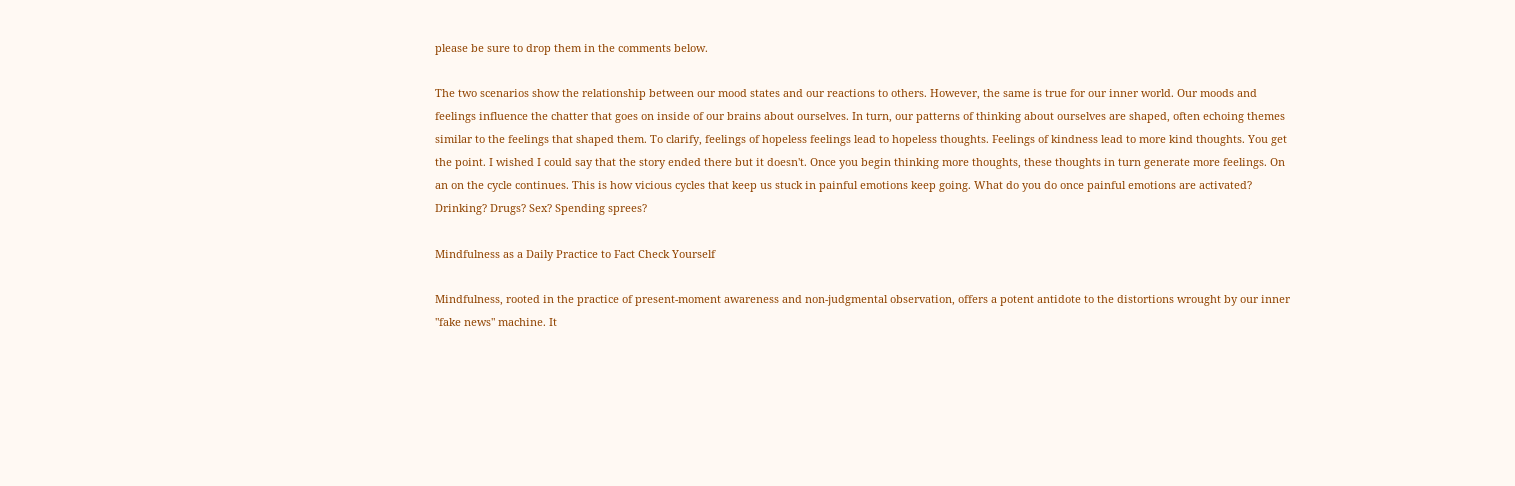please be sure to drop them in the comments below.

The two scenarios show the relationship between our mood states and our reactions to others. However, the same is true for our inner world. Our moods and feelings influence the chatter that goes on inside of our brains about ourselves. In turn, our patterns of thinking about ourselves are shaped, often echoing themes similar to the feelings that shaped them. To clarify, feelings of hopeless feelings lead to hopeless thoughts. Feelings of kindness lead to more kind thoughts. You get the point. I wished I could say that the story ended there but it doesn't. Once you begin thinking more thoughts, these thoughts in turn generate more feelings. On an on the cycle continues. This is how vicious cycles that keep us stuck in painful emotions keep going. What do you do once painful emotions are activated? Drinking? Drugs? Sex? Spending sprees?

Mindfulness as a Daily Practice to Fact Check Yourself

Mindfulness, rooted in the practice of present-moment awareness and non-judgmental observation, offers a potent antidote to the distortions wrought by our inner "fake news" machine. It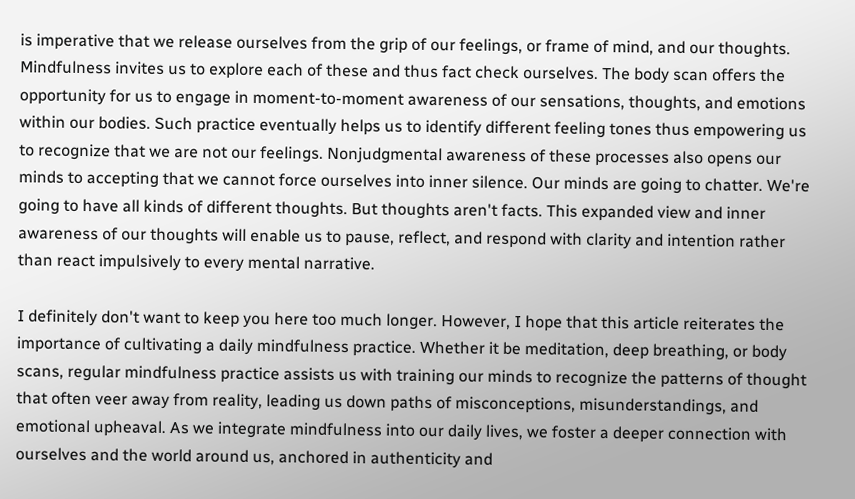is imperative that we release ourselves from the grip of our feelings, or frame of mind, and our thoughts. Mindfulness invites us to explore each of these and thus fact check ourselves. The body scan offers the opportunity for us to engage in moment-to-moment awareness of our sensations, thoughts, and emotions within our bodies. Such practice eventually helps us to identify different feeling tones thus empowering us to recognize that we are not our feelings. Nonjudgmental awareness of these processes also opens our minds to accepting that we cannot force ourselves into inner silence. Our minds are going to chatter. We're going to have all kinds of different thoughts. But thoughts aren't facts. This expanded view and inner awareness of our thoughts will enable us to pause, reflect, and respond with clarity and intention rather than react impulsively to every mental narrative.

I definitely don't want to keep you here too much longer. However, I hope that this article reiterates the importance of cultivating a daily mindfulness practice. Whether it be meditation, deep breathing, or body scans, regular mindfulness practice assists us with training our minds to recognize the patterns of thought that often veer away from reality, leading us down paths of misconceptions, misunderstandings, and emotional upheaval. As we integrate mindfulness into our daily lives, we foster a deeper connection with ourselves and the world around us, anchored in authenticity and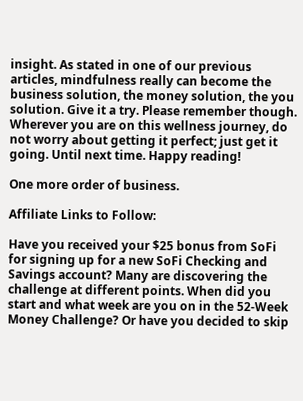insight. As stated in one of our previous articles, mindfulness really can become the business solution, the money solution, the you solution. Give it a try. Please remember though. Wherever you are on this wellness journey, do not worry about getting it perfect; just get it going. Until next time. Happy reading!

One more order of business.

Affiliate Links to Follow:

Have you received your $25 bonus from SoFi for signing up for a new SoFi Checking and Savings account? Many are discovering the challenge at different points. When did you start and what week are you on in the 52-Week Money Challenge? Or have you decided to skip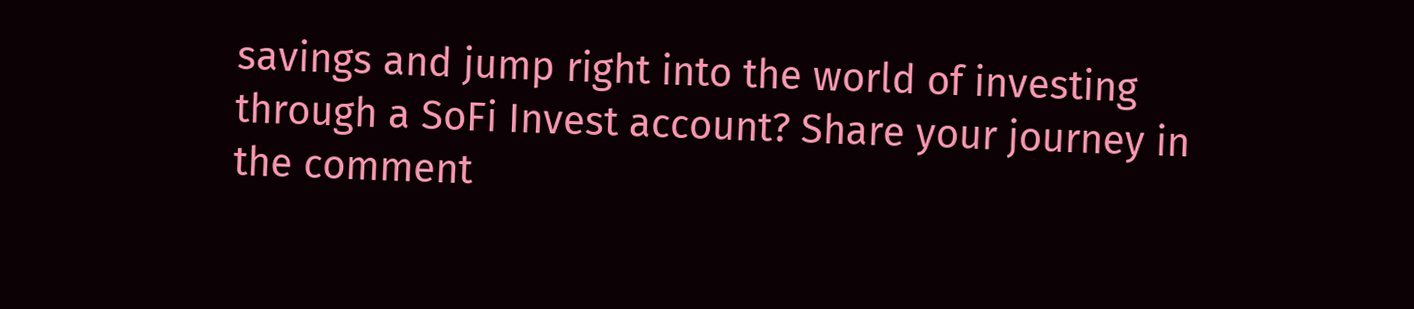savings and jump right into the world of investing through a SoFi Invest account? Share your journey in the comment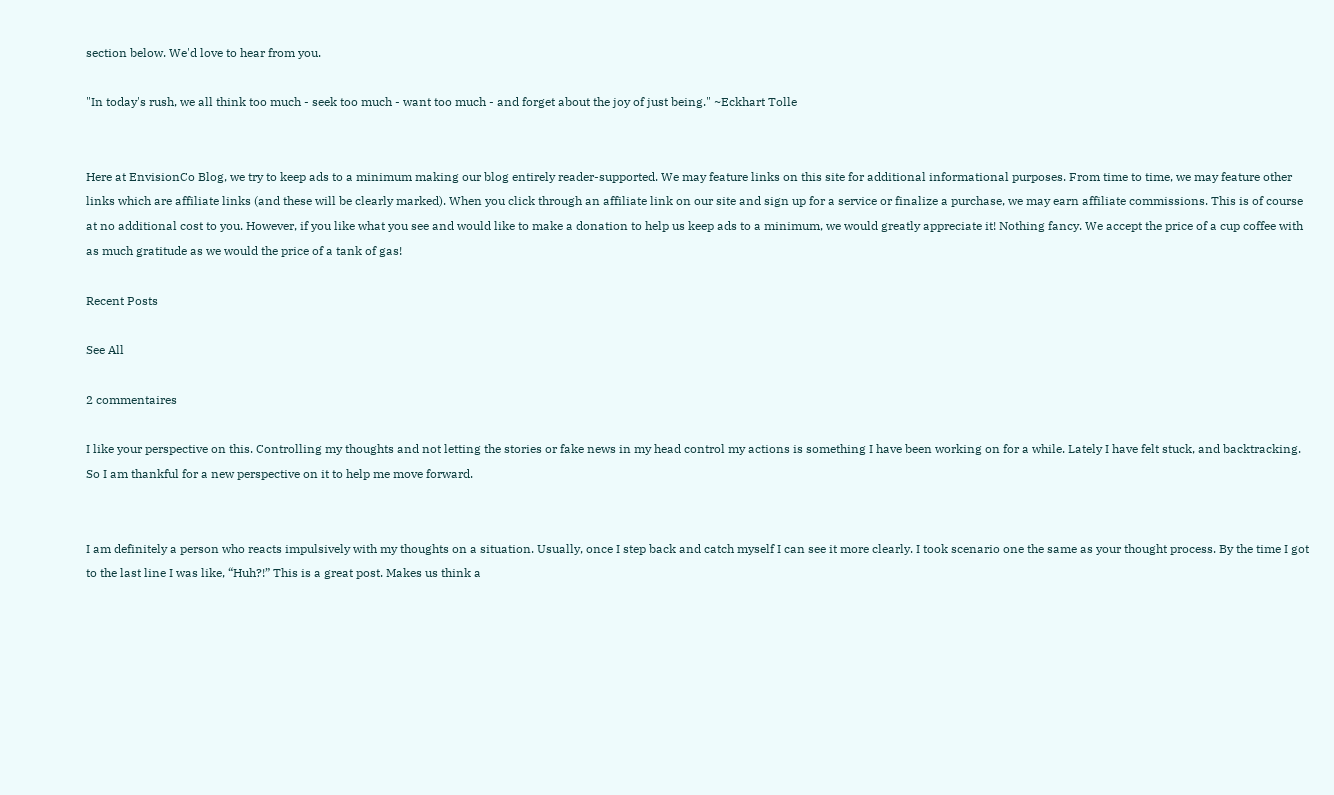section below. We'd love to hear from you.

"In today's rush, we all think too much - seek too much - want too much - and forget about the joy of just being." ~Eckhart Tolle


Here at EnvisionCo Blog, we try to keep ads to a minimum making our blog entirely reader-supported. We may feature links on this site for additional informational purposes. From time to time, we may feature other links which are affiliate links (and these will be clearly marked). When you click through an affiliate link on our site and sign up for a service or finalize a purchase, we may earn affiliate commissions. This is of course at no additional cost to you. However, if you like what you see and would like to make a donation to help us keep ads to a minimum, we would greatly appreciate it! Nothing fancy. We accept the price of a cup coffee with as much gratitude as we would the price of a tank of gas!

Recent Posts

See All

2 commentaires

I like your perspective on this. Controlling my thoughts and not letting the stories or fake news in my head control my actions is something I have been working on for a while. Lately I have felt stuck, and backtracking. So I am thankful for a new perspective on it to help me move forward.


I am definitely a person who reacts impulsively with my thoughts on a situation. Usually, once I step back and catch myself I can see it more clearly. I took scenario one the same as your thought process. By the time I got to the last line I was like, “Huh?!” This is a great post. Makes us think a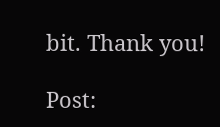bit. Thank you!

Post: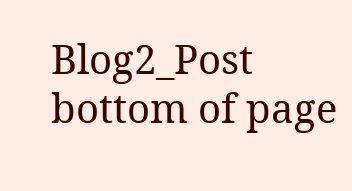Blog2_Post
bottom of page